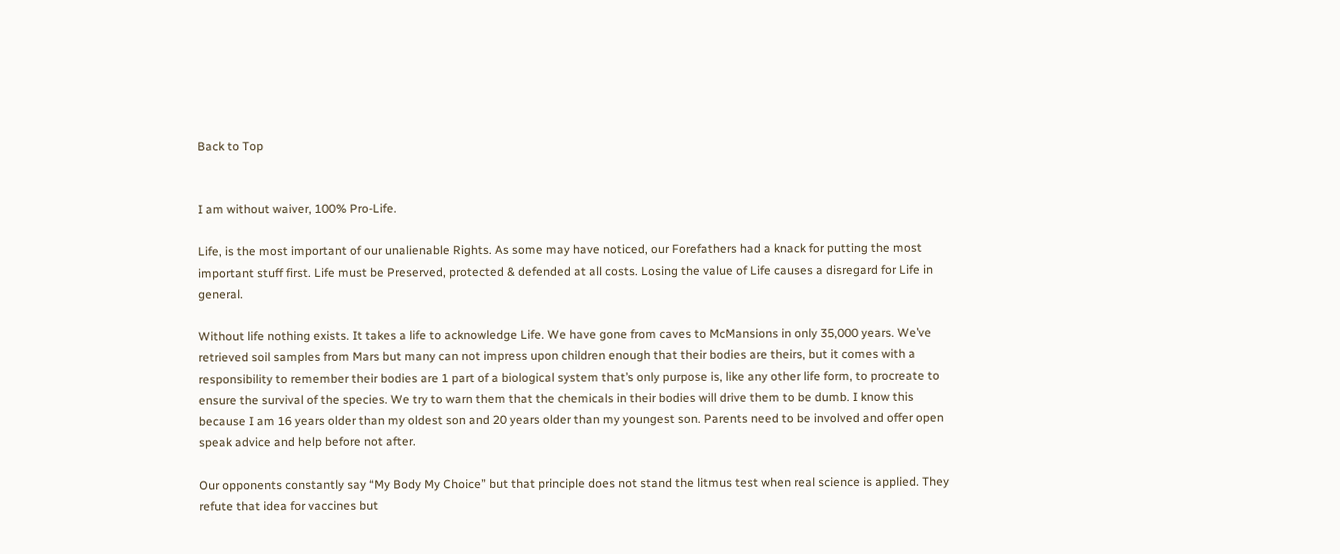Back to Top


I am without waiver, 100% Pro-Life.

Life, is the most important of our unalienable Rights. As some may have noticed, our Forefathers had a knack for putting the most important stuff first. Life must be Preserved, protected & defended at all costs. Losing the value of Life causes a disregard for Life in general.

Without life nothing exists. It takes a life to acknowledge Life. We have gone from caves to McMansions in only 35,000 years. We’ve retrieved soil samples from Mars but many can not impress upon children enough that their bodies are theirs, but it comes with a responsibility to remember their bodies are 1 part of a biological system that’s only purpose is, like any other life form, to procreate to ensure the survival of the species. We try to warn them that the chemicals in their bodies will drive them to be dumb. I know this because I am 16 years older than my oldest son and 20 years older than my youngest son. Parents need to be involved and offer open speak advice and help before not after.

Our opponents constantly say “My Body My Choice” but that principle does not stand the litmus test when real science is applied. They refute that idea for vaccines but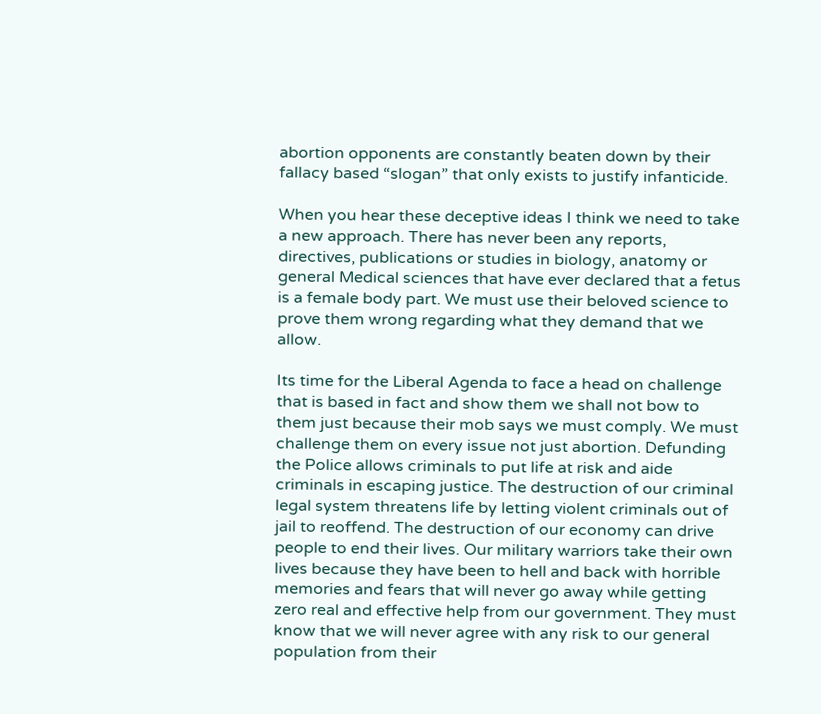abortion opponents are constantly beaten down by their fallacy based “slogan” that only exists to justify infanticide.

When you hear these deceptive ideas I think we need to take a new approach. There has never been any reports, directives, publications or studies in biology, anatomy or general Medical sciences that have ever declared that a fetus is a female body part. We must use their beloved science to prove them wrong regarding what they demand that we allow.

Its time for the Liberal Agenda to face a head on challenge that is based in fact and show them we shall not bow to them just because their mob says we must comply. We must challenge them on every issue not just abortion. Defunding the Police allows criminals to put life at risk and aide criminals in escaping justice. The destruction of our criminal legal system threatens life by letting violent criminals out of jail to reoffend. The destruction of our economy can drive people to end their lives. Our military warriors take their own lives because they have been to hell and back with horrible memories and fears that will never go away while getting zero real and effective help from our government. They must know that we will never agree with any risk to our general population from their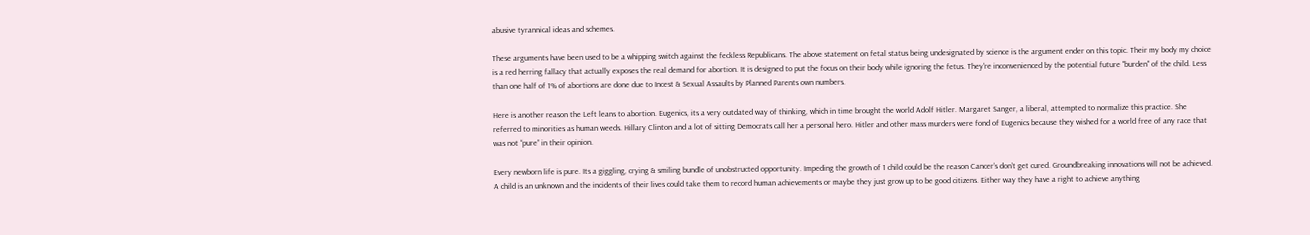abusive tyrannical ideas and schemes.

These arguments have been used to be a whipping switch against the feckless Republicans. The above statement on fetal status being undesignated by science is the argument ender on this topic. Their my body my choice is a red herring fallacy that actually exposes the real demand for abortion. It is designed to put the focus on their body while ignoring the fetus. They're inconvenienced by the potential future "burden" of the child. Less than one half of 1% of abortions are done due to Incest & Sexual Assaults by Planned Parents own numbers.

Here is another reason the Left leans to abortion. Eugenics, its a very outdated way of thinking, which in time brought the world Adolf Hitler. Margaret Sanger, a liberal, attempted to normalize this practice. She referred to minorities as human weeds. Hillary Clinton and a lot of sitting Democrats call her a personal hero. Hitler and other mass murders were fond of Eugenics because they wished for a world free of any race that was not “pure” in their opinion.

Every newborn life is pure. Its a giggling, crying & smiling bundle of unobstructed opportunity. Impeding the growth of 1 child could be the reason Cancer’s don’t get cured. Groundbreaking innovations will not be achieved. A child is an unknown and the incidents of their lives could take them to record human achievements or maybe they just grow up to be good citizens. Either way they have a right to achieve anything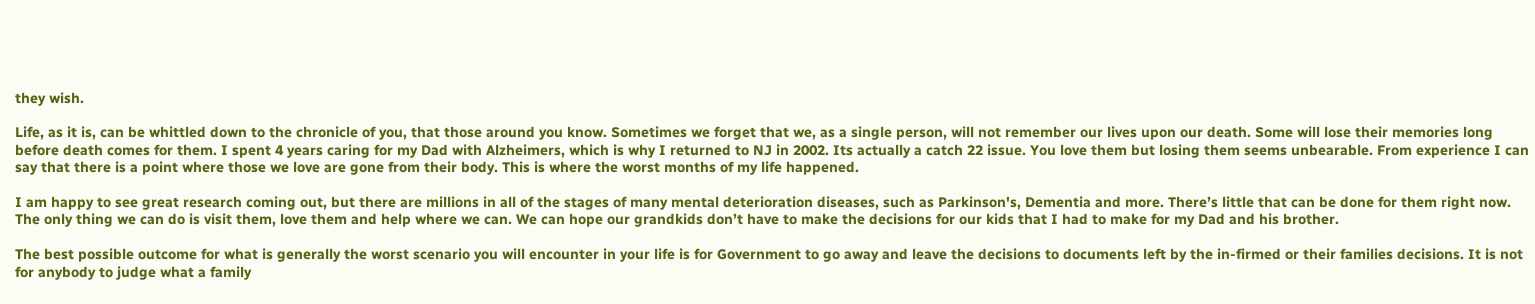they wish.

Life, as it is, can be whittled down to the chronicle of you, that those around you know. Sometimes we forget that we, as a single person, will not remember our lives upon our death. Some will lose their memories long before death comes for them. I spent 4 years caring for my Dad with Alzheimers, which is why I returned to NJ in 2002. Its actually a catch 22 issue. You love them but losing them seems unbearable. From experience I can say that there is a point where those we love are gone from their body. This is where the worst months of my life happened.

I am happy to see great research coming out, but there are millions in all of the stages of many mental deterioration diseases, such as Parkinson's, Dementia and more. There’s little that can be done for them right now. The only thing we can do is visit them, love them and help where we can. We can hope our grandkids don’t have to make the decisions for our kids that I had to make for my Dad and his brother.

The best possible outcome for what is generally the worst scenario you will encounter in your life is for Government to go away and leave the decisions to documents left by the in-firmed or their families decisions. It is not for anybody to judge what a family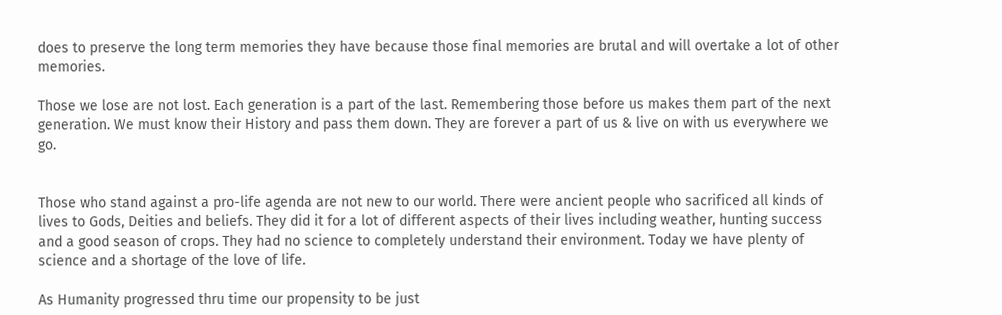does to preserve the long term memories they have because those final memories are brutal and will overtake a lot of other memories.

Those we lose are not lost. Each generation is a part of the last. Remembering those before us makes them part of the next generation. We must know their History and pass them down. They are forever a part of us & live on with us everywhere we go.


Those who stand against a pro-life agenda are not new to our world. There were ancient people who sacrificed all kinds of lives to Gods, Deities and beliefs. They did it for a lot of different aspects of their lives including weather, hunting success and a good season of crops. They had no science to completely understand their environment. Today we have plenty of science and a shortage of the love of life.

As Humanity progressed thru time our propensity to be just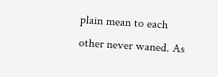plain mean to each other never waned. As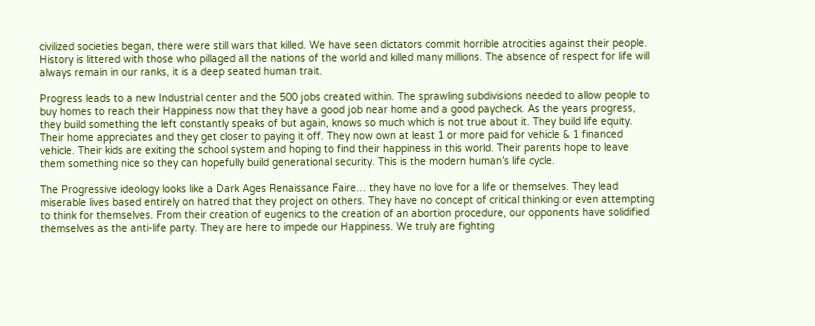civilized societies began, there were still wars that killed. We have seen dictators commit horrible atrocities against their people. History is littered with those who pillaged all the nations of the world and killed many millions. The absence of respect for life will always remain in our ranks, it is a deep seated human trait.

Progress leads to a new Industrial center and the 500 jobs created within. The sprawling subdivisions needed to allow people to buy homes to reach their Happiness now that they have a good job near home and a good paycheck. As the years progress, they build something the left constantly speaks of but again, knows so much which is not true about it. They build life equity. Their home appreciates and they get closer to paying it off. They now own at least 1 or more paid for vehicle & 1 financed vehicle. Their kids are exiting the school system and hoping to find their happiness in this world. Their parents hope to leave them something nice so they can hopefully build generational security. This is the modern human’s life cycle.

The Progressive ideology looks like a Dark Ages Renaissance Faire… they have no love for a life or themselves. They lead miserable lives based entirely on hatred that they project on others. They have no concept of critical thinking or even attempting to think for themselves. From their creation of eugenics to the creation of an abortion procedure, our opponents have solidified themselves as the anti-life party. They are here to impede our Happiness. We truly are fighting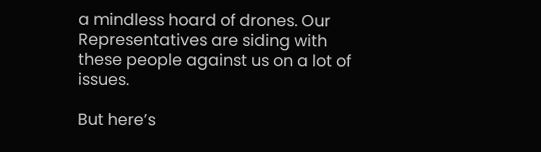a mindless hoard of drones. Our Representatives are siding with these people against us on a lot of issues.

But here’s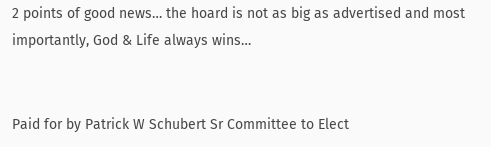2 points of good news… the hoard is not as big as advertised and most importantly, God & Life always wins…


Paid for by Patrick W Schubert Sr Committee to Elect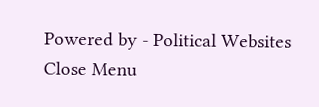Powered by - Political Websites
Close Menu